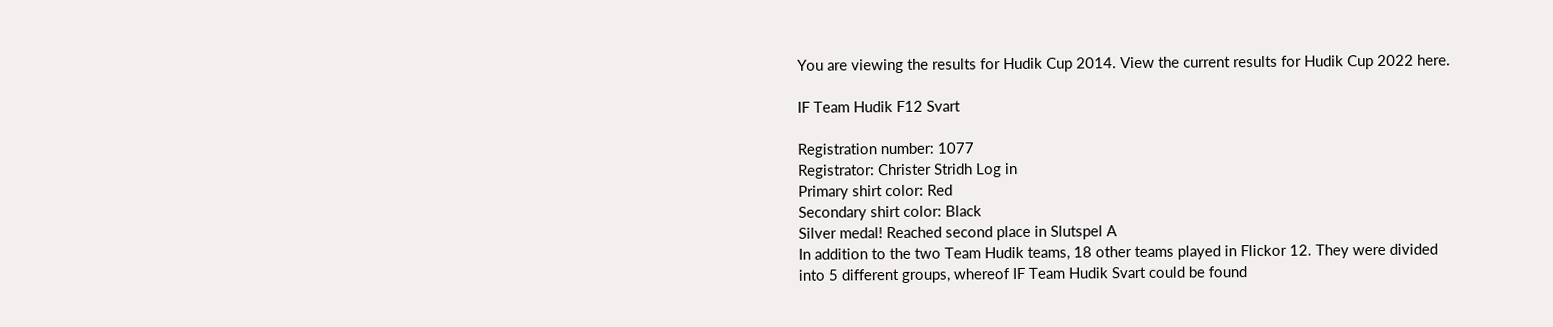You are viewing the results for Hudik Cup 2014. View the current results for Hudik Cup 2022 here.

IF Team Hudik F12 Svart

Registration number: 1077
Registrator: Christer Stridh Log in
Primary shirt color: Red
Secondary shirt color: Black
Silver medal! Reached second place in Slutspel A
In addition to the two Team Hudik teams, 18 other teams played in Flickor 12. They were divided into 5 different groups, whereof IF Team Hudik Svart could be found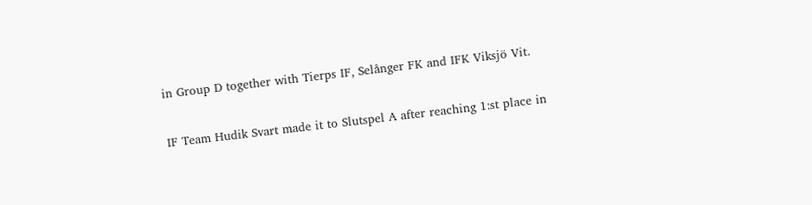in Group D together with Tierps IF, Selånger FK and IFK Viksjö Vit.

IF Team Hudik Svart made it to Slutspel A after reaching 1:st place in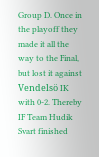Group D. Once in the playoff they made it all the way to the Final, but lost it against Vendelsö IK with 0-2. Thereby IF Team Hudik Svart finished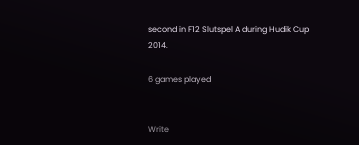second in F12 Slutspel A during Hudik Cup 2014.

6 games played


Write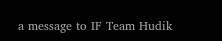a message to IF Team Hudik